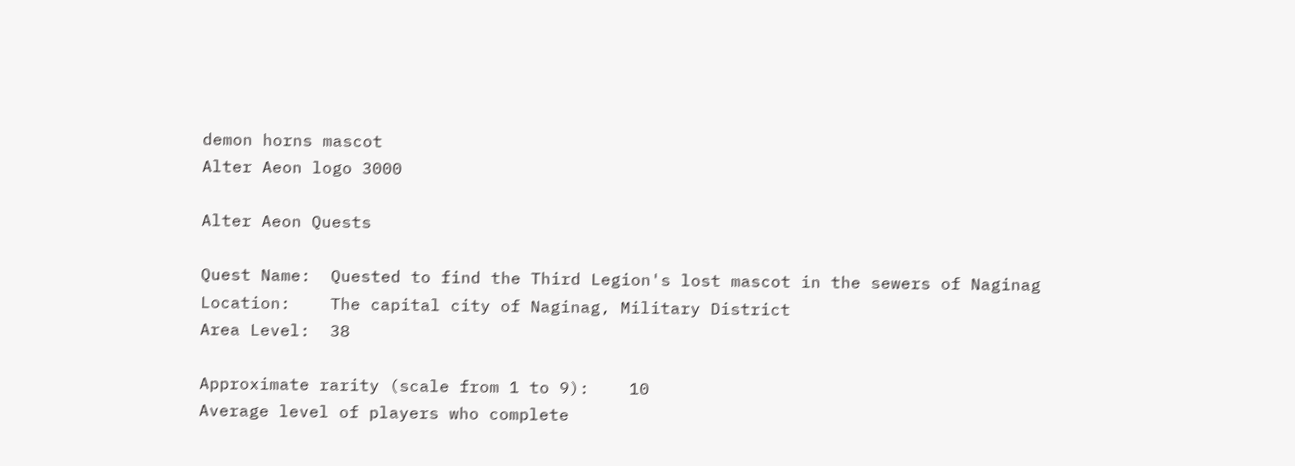demon horns mascot
Alter Aeon logo 3000

Alter Aeon Quests

Quest Name:  Quested to find the Third Legion's lost mascot in the sewers of Naginag
Location:    The capital city of Naginag, Military District
Area Level:  38

Approximate rarity (scale from 1 to 9):    10
Average level of players who complete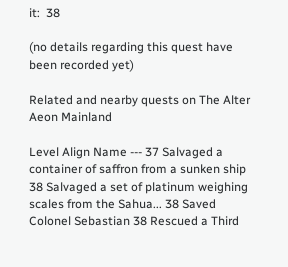it:  38

(no details regarding this quest have been recorded yet)

Related and nearby quests on The Alter Aeon Mainland

Level Align Name --- 37 Salvaged a container of saffron from a sunken ship 38 Salvaged a set of platinum weighing scales from the Sahua... 38 Saved Colonel Sebastian 38 Rescued a Third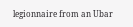legionnaire from an Ubar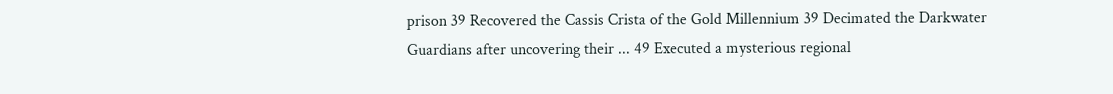prison 39 Recovered the Cassis Crista of the Gold Millennium 39 Decimated the Darkwater Guardians after uncovering their ... 49 Executed a mysterious regional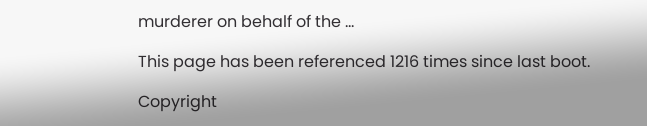murderer on behalf of the ...

This page has been referenced 1216 times since last boot.

Copyright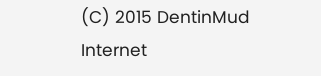(C) 2015 DentinMud Internet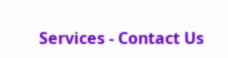Services - Contact Us